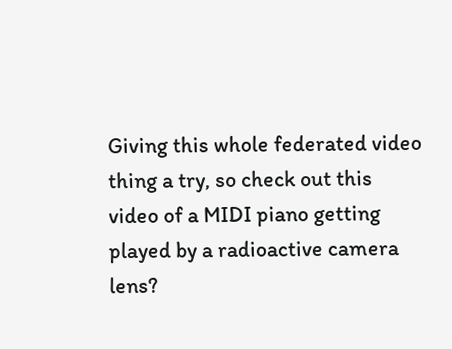Giving this whole federated video thing a try, so check out this video of a MIDI piano getting played by a radioactive camera lens?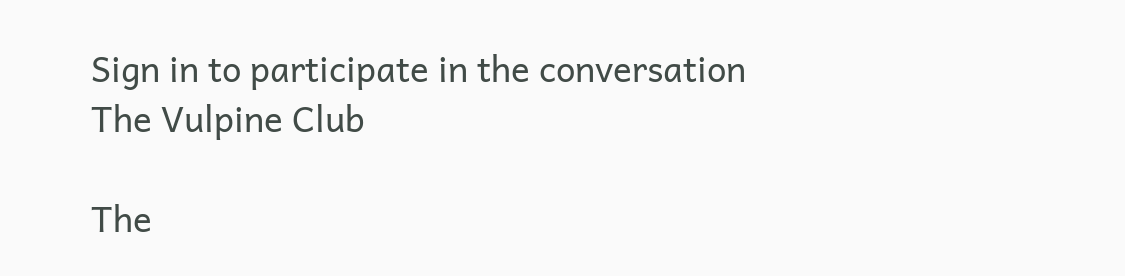Sign in to participate in the conversation
The Vulpine Club

The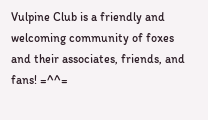Vulpine Club is a friendly and welcoming community of foxes and their associates, friends, and fans! =^^=